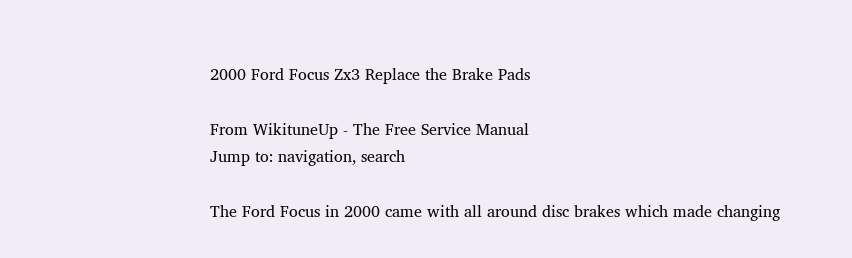2000 Ford Focus Zx3 Replace the Brake Pads

From WikituneUp - The Free Service Manual
Jump to: navigation, search

The Ford Focus in 2000 came with all around disc brakes which made changing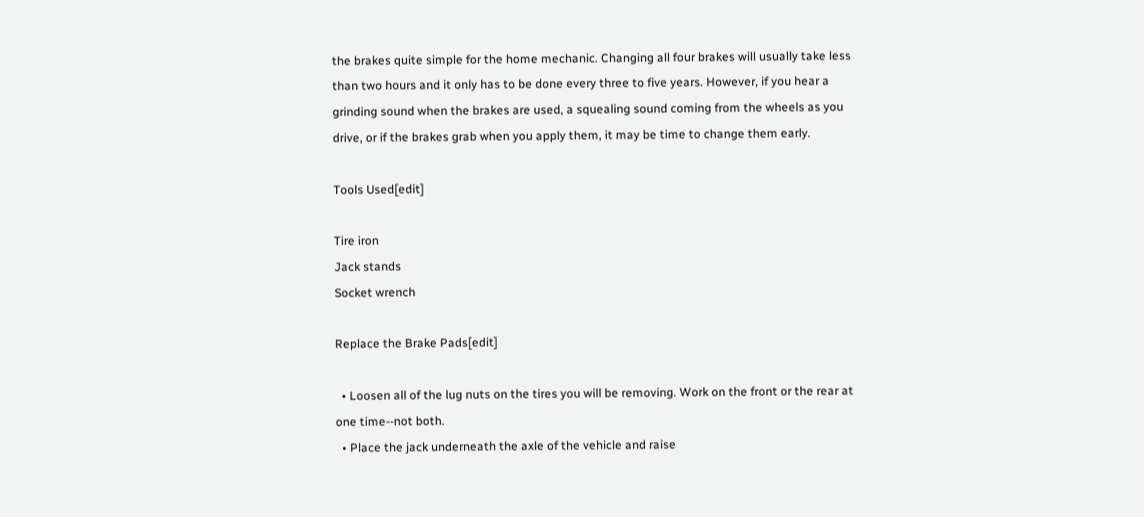the brakes quite simple for the home mechanic. Changing all four brakes will usually take less than two hours and it only has to be done every three to five years. However, if you hear a grinding sound when the brakes are used, a squealing sound coming from the wheels as you drive, or if the brakes grab when you apply them, it may be time to change them early.

Tools Used[edit]

Tire iron
Jack stands
Socket wrench

Replace the Brake Pads[edit]

  • Loosen all of the lug nuts on the tires you will be removing. Work on the front or the rear at one time--not both.
  • Place the jack underneath the axle of the vehicle and raise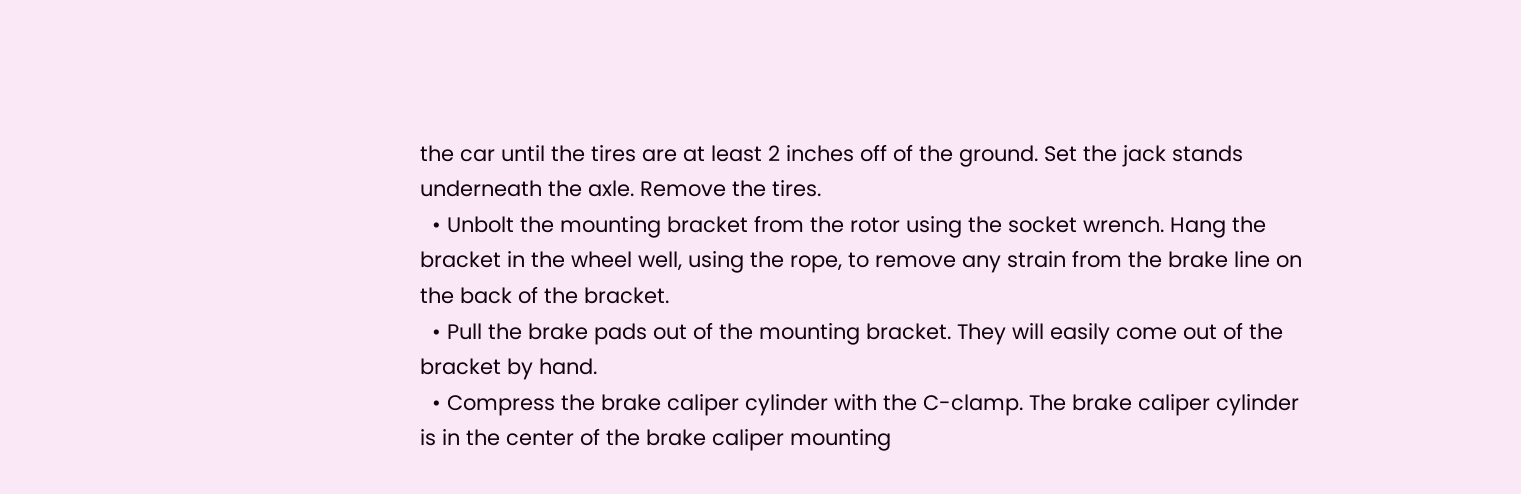the car until the tires are at least 2 inches off of the ground. Set the jack stands underneath the axle. Remove the tires.
  • Unbolt the mounting bracket from the rotor using the socket wrench. Hang the bracket in the wheel well, using the rope, to remove any strain from the brake line on the back of the bracket.
  • Pull the brake pads out of the mounting bracket. They will easily come out of the bracket by hand.
  • Compress the brake caliper cylinder with the C-clamp. The brake caliper cylinder is in the center of the brake caliper mounting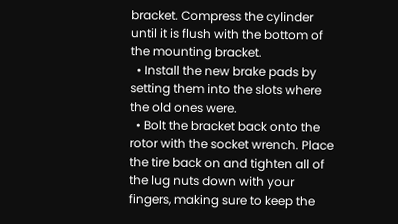bracket. Compress the cylinder until it is flush with the bottom of the mounting bracket.
  • Install the new brake pads by setting them into the slots where the old ones were.
  • Bolt the bracket back onto the rotor with the socket wrench. Place the tire back on and tighten all of the lug nuts down with your fingers, making sure to keep the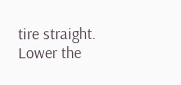tire straight. Lower the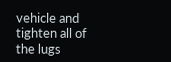vehicle and tighten all of the lugs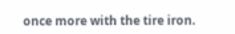once more with the tire iron.